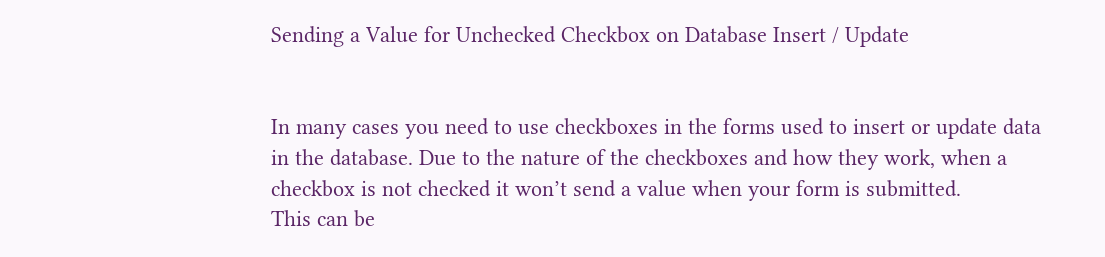Sending a Value for Unchecked Checkbox on Database Insert / Update


In many cases you need to use checkboxes in the forms used to insert or update data in the database. Due to the nature of the checkboxes and how they work, when a checkbox is not checked it won’t send a value when your form is submitted.
This can be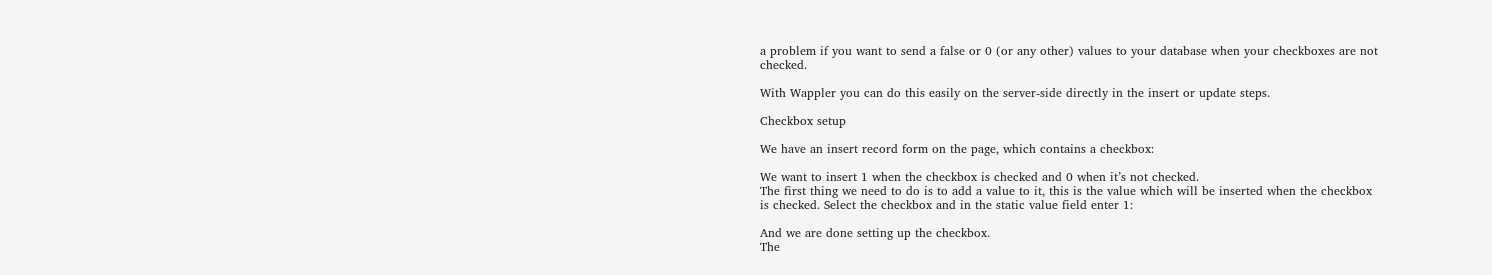a problem if you want to send a false or 0 (or any other) values to your database when your checkboxes are not checked.

With Wappler you can do this easily on the server-side directly in the insert or update steps.

Checkbox setup

We have an insert record form on the page, which contains a checkbox:

We want to insert 1 when the checkbox is checked and 0 when it’s not checked.
The first thing we need to do is to add a value to it, this is the value which will be inserted when the checkbox is checked. Select the checkbox and in the static value field enter 1:

And we are done setting up the checkbox.
The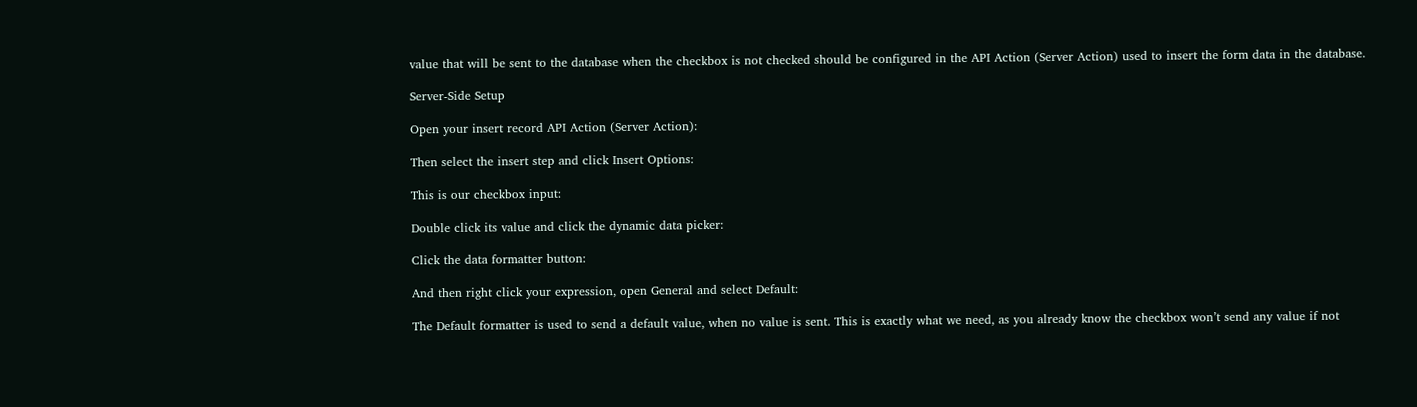value that will be sent to the database when the checkbox is not checked should be configured in the API Action (Server Action) used to insert the form data in the database.

Server-Side Setup

Open your insert record API Action (Server Action):

Then select the insert step and click Insert Options:

This is our checkbox input:

Double click its value and click the dynamic data picker:

Click the data formatter button:

And then right click your expression, open General and select Default:

The Default formatter is used to send a default value, when no value is sent. This is exactly what we need, as you already know the checkbox won’t send any value if not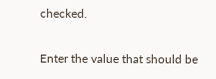checked.

Enter the value that should be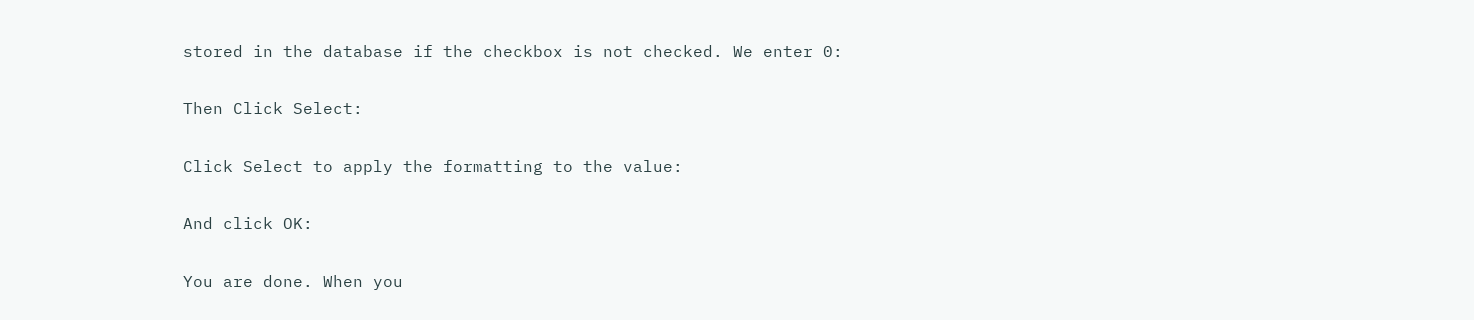stored in the database if the checkbox is not checked. We enter 0:

Then Click Select:

Click Select to apply the formatting to the value:

And click OK:

You are done. When you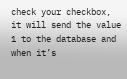check your checkbox, it will send the value 1 to the database and when it’s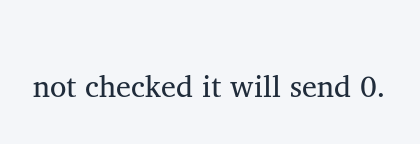not checked it will send 0.